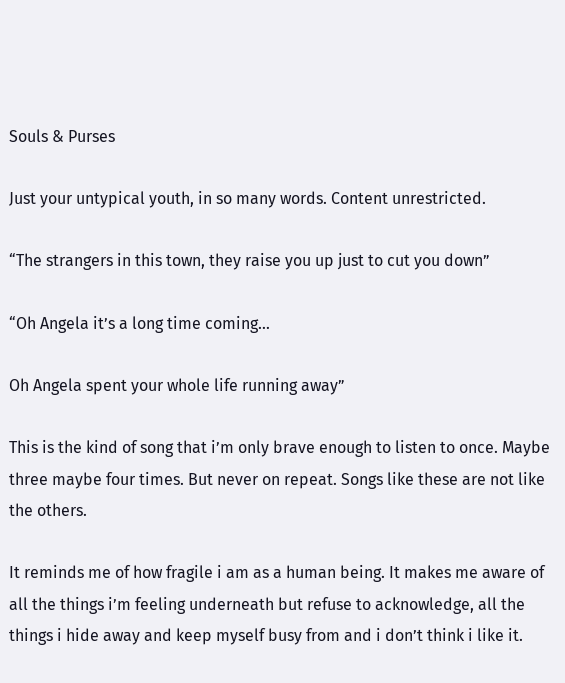Souls & Purses

Just your untypical youth, in so many words. Content unrestricted.

“The strangers in this town, they raise you up just to cut you down”

“Oh Angela it’s a long time coming…

Oh Angela spent your whole life running away”

This is the kind of song that i’m only brave enough to listen to once. Maybe three maybe four times. But never on repeat. Songs like these are not like the others.

It reminds me of how fragile i am as a human being. It makes me aware of all the things i’m feeling underneath but refuse to acknowledge, all the things i hide away and keep myself busy from and i don’t think i like it.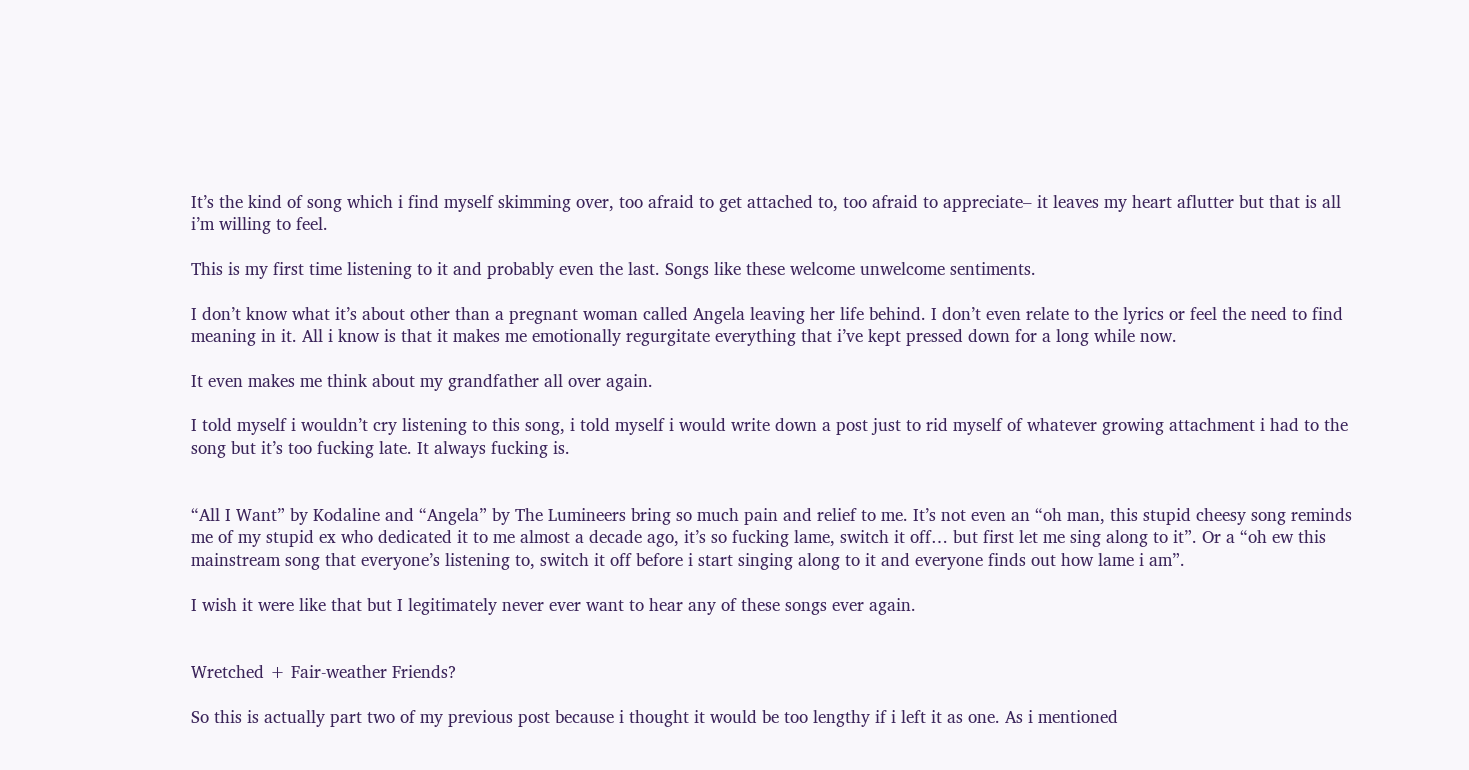It’s the kind of song which i find myself skimming over, too afraid to get attached to, too afraid to appreciate– it leaves my heart aflutter but that is all i’m willing to feel.

This is my first time listening to it and probably even the last. Songs like these welcome unwelcome sentiments.

I don’t know what it’s about other than a pregnant woman called Angela leaving her life behind. I don’t even relate to the lyrics or feel the need to find meaning in it. All i know is that it makes me emotionally regurgitate everything that i’ve kept pressed down for a long while now.

It even makes me think about my grandfather all over again.

I told myself i wouldn’t cry listening to this song, i told myself i would write down a post just to rid myself of whatever growing attachment i had to the song but it’s too fucking late. It always fucking is.


“All I Want” by Kodaline and “Angela” by The Lumineers bring so much pain and relief to me. It’s not even an “oh man, this stupid cheesy song reminds me of my stupid ex who dedicated it to me almost a decade ago, it’s so fucking lame, switch it off… but first let me sing along to it”. Or a “oh ew this mainstream song that everyone’s listening to, switch it off before i start singing along to it and everyone finds out how lame i am”.

I wish it were like that but I legitimately never ever want to hear any of these songs ever again.


Wretched + Fair-weather Friends?

So this is actually part two of my previous post because i thought it would be too lengthy if i left it as one. As i mentioned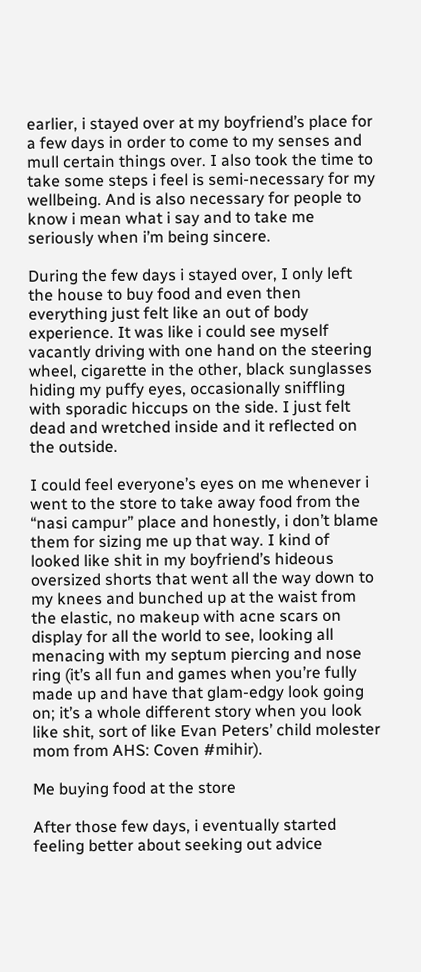earlier, i stayed over at my boyfriend’s place for a few days in order to come to my senses and mull certain things over. I also took the time to take some steps i feel is semi-necessary for my wellbeing. And is also necessary for people to know i mean what i say and to take me seriously when i’m being sincere.

During the few days i stayed over, I only left the house to buy food and even then everything just felt like an out of body experience. It was like i could see myself vacantly driving with one hand on the steering wheel, cigarette in the other, black sunglasses hiding my puffy eyes, occasionally sniffling with sporadic hiccups on the side. I just felt dead and wretched inside and it reflected on the outside.

I could feel everyone’s eyes on me whenever i went to the store to take away food from the “nasi campur” place and honestly, i don’t blame them for sizing me up that way. I kind of looked like shit in my boyfriend’s hideous oversized shorts that went all the way down to my knees and bunched up at the waist from the elastic, no makeup with acne scars on display for all the world to see, looking all menacing with my septum piercing and nose ring (it’s all fun and games when you’re fully made up and have that glam-edgy look going on; it’s a whole different story when you look like shit, sort of like Evan Peters’ child molester mom from AHS: Coven #mihir).

Me buying food at the store

After those few days, i eventually started feeling better about seeking out advice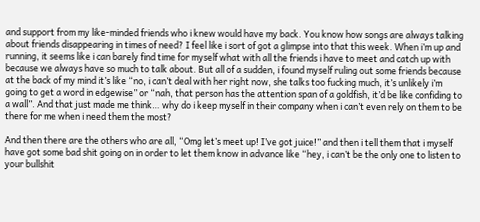and support from my like-minded friends who i knew would have my back. You know how songs are always talking about friends disappearing in times of need? I feel like i sort of got a glimpse into that this week. When i’m up and running, it seems like i can barely find time for myself what with all the friends i have to meet and catch up with because we always have so much to talk about. But all of a sudden, i found myself ruling out some friends because at the back of my mind it’s like “no, i can’t deal with her right now, she talks too fucking much, it’s unlikely i’m going to get a word in edgewise” or “nah, that person has the attention span of a goldfish, it’d be like confiding to a wall”. And that just made me think… why do i keep myself in their company when i can’t even rely on them to be there for me when i need them the most?

And then there are the others who are all, “Omg let’s meet up! I’ve got juice!” and then i tell them that i myself have got some bad shit going on in order to let them know in advance like “hey, i can’t be the only one to listen to your bullshit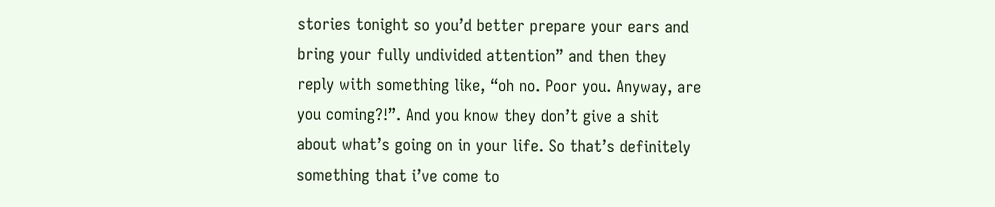stories tonight so you’d better prepare your ears and bring your fully undivided attention” and then they reply with something like, “oh no. Poor you. Anyway, are you coming?!”. And you know they don’t give a shit about what’s going on in your life. So that’s definitely something that i’ve come to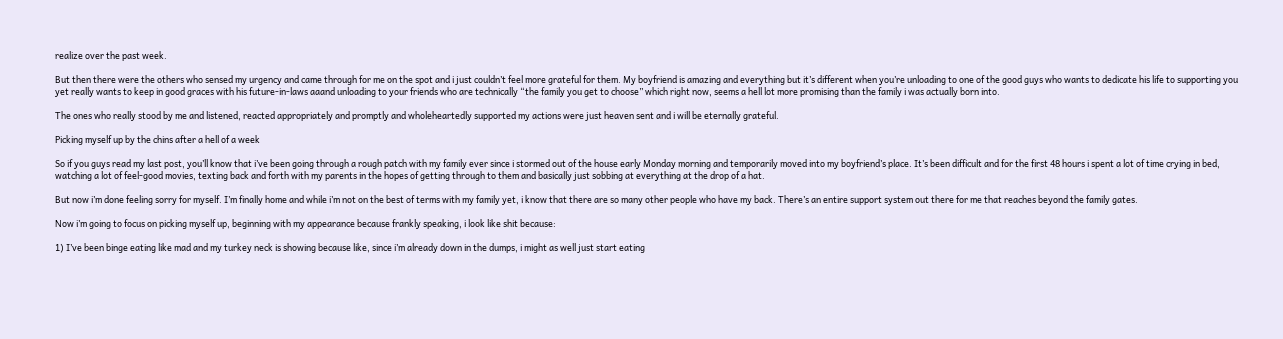realize over the past week.

But then there were the others who sensed my urgency and came through for me on the spot and i just couldn’t feel more grateful for them. My boyfriend is amazing and everything but it’s different when you’re unloading to one of the good guys who wants to dedicate his life to supporting you yet really wants to keep in good graces with his future-in-laws aaand unloading to your friends who are technically “the family you get to choose” which right now, seems a hell lot more promising than the family i was actually born into.

The ones who really stood by me and listened, reacted appropriately and promptly and wholeheartedly supported my actions were just heaven sent and i will be eternally grateful.

Picking myself up by the chins after a hell of a week

So if you guys read my last post, you’ll know that i’ve been going through a rough patch with my family ever since i stormed out of the house early Monday morning and temporarily moved into my boyfriend’s place. It’s been difficult and for the first 48 hours i spent a lot of time crying in bed, watching a lot of feel-good movies, texting back and forth with my parents in the hopes of getting through to them and basically just sobbing at everything at the drop of a hat.

But now i’m done feeling sorry for myself. I’m finally home and while i’m not on the best of terms with my family yet, i know that there are so many other people who have my back. There’s an entire support system out there for me that reaches beyond the family gates.

Now i’m going to focus on picking myself up, beginning with my appearance because frankly speaking, i look like shit because:

1) I’ve been binge eating like mad and my turkey neck is showing because like, since i’m already down in the dumps, i might as well just start eating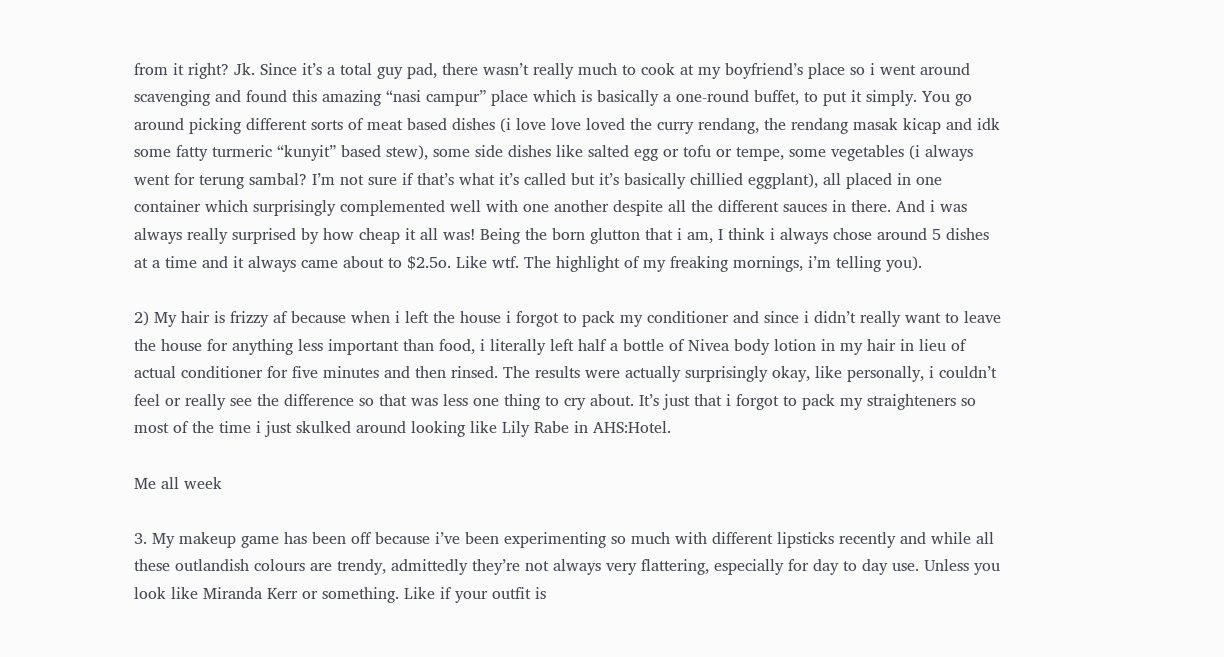from it right? Jk. Since it’s a total guy pad, there wasn’t really much to cook at my boyfriend’s place so i went around scavenging and found this amazing “nasi campur” place which is basically a one-round buffet, to put it simply. You go around picking different sorts of meat based dishes (i love love loved the curry rendang, the rendang masak kicap and idk some fatty turmeric “kunyit” based stew), some side dishes like salted egg or tofu or tempe, some vegetables (i always went for terung sambal? I’m not sure if that’s what it’s called but it’s basically chillied eggplant), all placed in one container which surprisingly complemented well with one another despite all the different sauces in there. And i was always really surprised by how cheap it all was! Being the born glutton that i am, I think i always chose around 5 dishes at a time and it always came about to $2.5o. Like wtf. The highlight of my freaking mornings, i’m telling you).

2) My hair is frizzy af because when i left the house i forgot to pack my conditioner and since i didn’t really want to leave the house for anything less important than food, i literally left half a bottle of Nivea body lotion in my hair in lieu of actual conditioner for five minutes and then rinsed. The results were actually surprisingly okay, like personally, i couldn’t feel or really see the difference so that was less one thing to cry about. It’s just that i forgot to pack my straighteners so most of the time i just skulked around looking like Lily Rabe in AHS:Hotel.

Me all week

3. My makeup game has been off because i’ve been experimenting so much with different lipsticks recently and while all these outlandish colours are trendy, admittedly they’re not always very flattering, especially for day to day use. Unless you look like Miranda Kerr or something. Like if your outfit is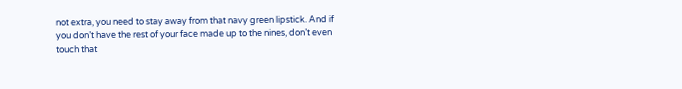not extra, you need to stay away from that navy green lipstick. And if you don’t have the rest of your face made up to the nines, don’t even touch that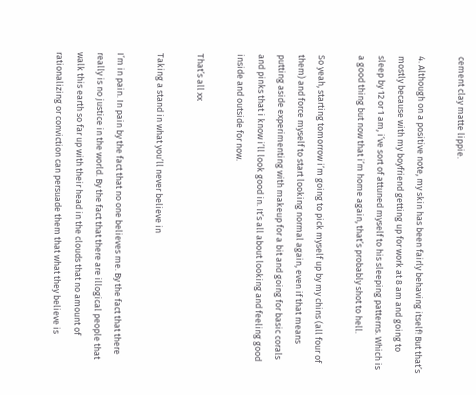cement clay matte lippie.

4. Although on a positive note, my skin has been fairly behaving itself! But that’s mostly because with my boyfriend getting up for work at 8 am and going to sleep by 12 or 1 am, i’ve sort of attuned myself to his sleeping patterns. Which is a good thing but now that i’m home again, that’s probably shot to hell.

So yeah, starting tomorrow i’m going to pick myself up by my chins (all four of them) and force myself to start looking normal again, even if that means putting aside experimenting with makeup for a bit and going for basic corals and pinks that i know i’ll look good in. It’s all about looking and feeling good inside and outside for now.

That’s all xx

Taking a stand in what you’ll never believe in

I’m in pain. In pain by the fact that no one believes me. By the fact that there really is no justice in the world. By the fact that there are illogical people that walk this earth so far up with their head in the clouds that no amount of rationalizing or conviction can persuade them that what they believe is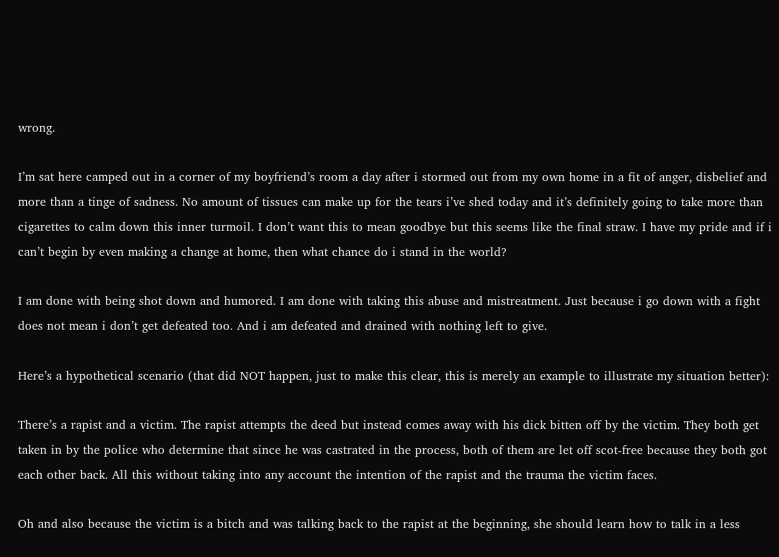wrong.

I’m sat here camped out in a corner of my boyfriend’s room a day after i stormed out from my own home in a fit of anger, disbelief and more than a tinge of sadness. No amount of tissues can make up for the tears i’ve shed today and it’s definitely going to take more than cigarettes to calm down this inner turmoil. I don’t want this to mean goodbye but this seems like the final straw. I have my pride and if i can’t begin by even making a change at home, then what chance do i stand in the world?

I am done with being shot down and humored. I am done with taking this abuse and mistreatment. Just because i go down with a fight does not mean i don’t get defeated too. And i am defeated and drained with nothing left to give.

Here’s a hypothetical scenario (that did NOT happen, just to make this clear, this is merely an example to illustrate my situation better):

There’s a rapist and a victim. The rapist attempts the deed but instead comes away with his dick bitten off by the victim. They both get taken in by the police who determine that since he was castrated in the process, both of them are let off scot-free because they both got each other back. All this without taking into any account the intention of the rapist and the trauma the victim faces.

Oh and also because the victim is a bitch and was talking back to the rapist at the beginning, she should learn how to talk in a less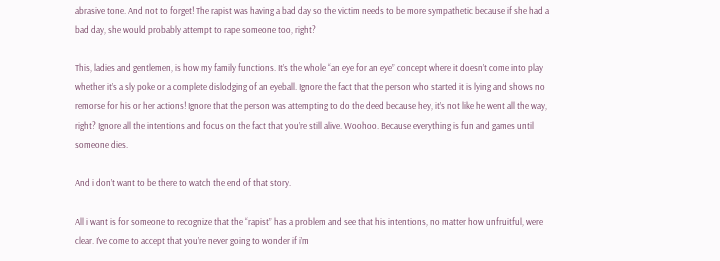abrasive tone. And not to forget! The rapist was having a bad day so the victim needs to be more sympathetic because if she had a bad day, she would probably attempt to rape someone too, right?

This, ladies and gentlemen, is how my family functions. It’s the whole “an eye for an eye” concept where it doesn’t come into play whether it’s a sly poke or a complete dislodging of an eyeball. Ignore the fact that the person who started it is lying and shows no remorse for his or her actions! Ignore that the person was attempting to do the deed because hey, it’s not like he went all the way, right? Ignore all the intentions and focus on the fact that you’re still alive. Woohoo. Because everything is fun and games until someone dies.

And i don’t want to be there to watch the end of that story.

All i want is for someone to recognize that the “rapist” has a problem and see that his intentions, no matter how unfruitful, were clear. I’ve come to accept that you’re never going to wonder if i’m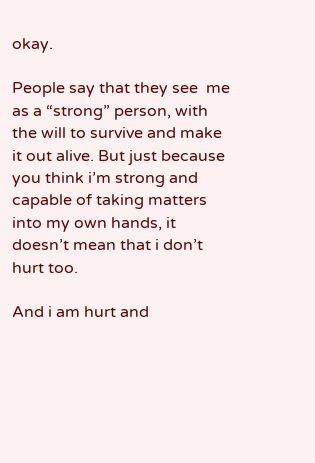okay.

People say that they see  me as a “strong” person, with the will to survive and make it out alive. But just because you think i’m strong and capable of taking matters into my own hands, it doesn’t mean that i don’t hurt too.

And i am hurt and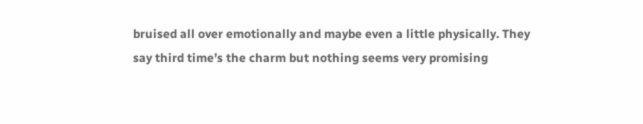bruised all over emotionally and maybe even a little physically. They say third time’s the charm but nothing seems very promising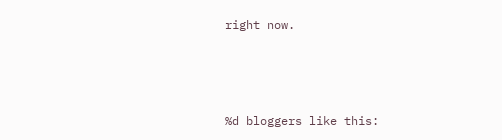right now.



%d bloggers like this: